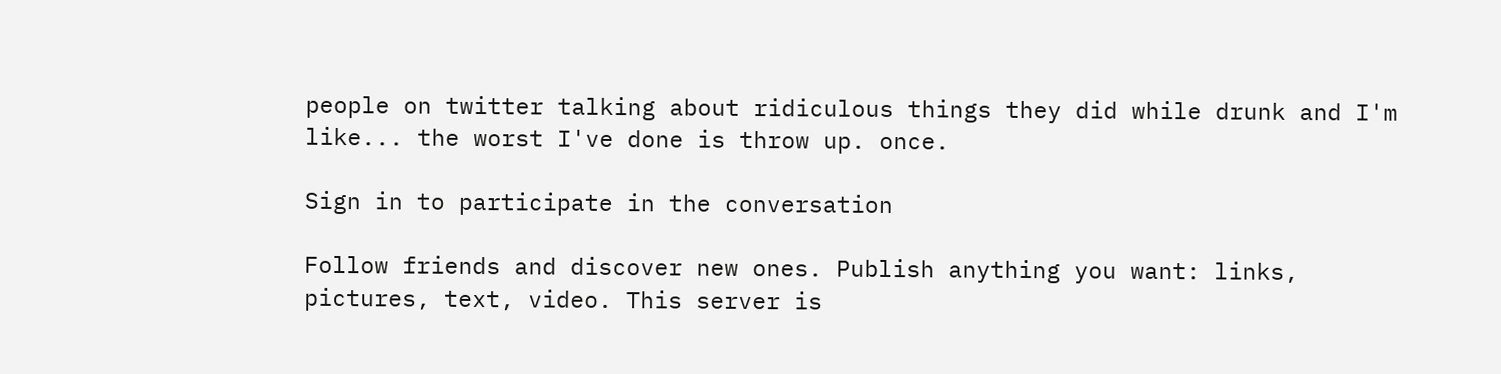people on twitter talking about ridiculous things they did while drunk and I'm like... the worst I've done is throw up. once.

Sign in to participate in the conversation

Follow friends and discover new ones. Publish anything you want: links, pictures, text, video. This server is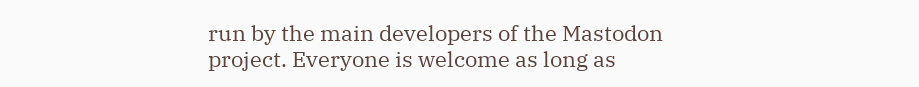run by the main developers of the Mastodon project. Everyone is welcome as long as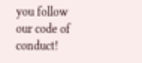you follow our code of conduct!